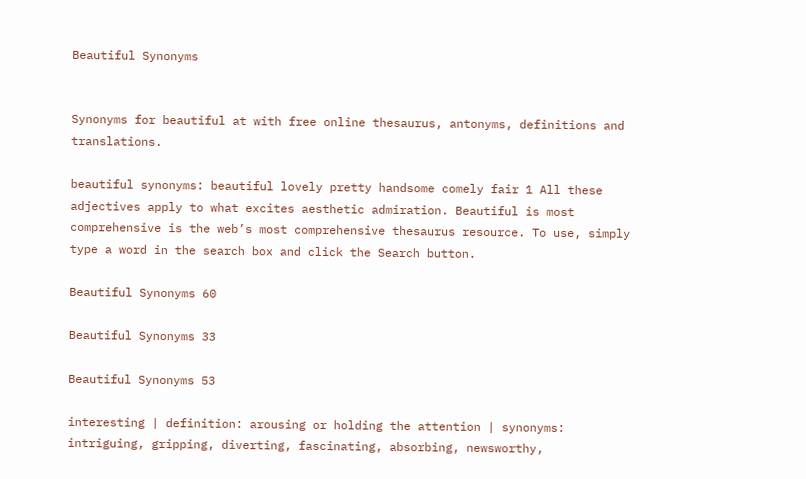Beautiful Synonyms


Synonyms for beautiful at with free online thesaurus, antonyms, definitions and translations.

beautiful synonyms: beautiful lovely pretty handsome comely fair 1 All these adjectives apply to what excites aesthetic admiration. Beautiful is most comprehensive is the web’s most comprehensive thesaurus resource. To use, simply type a word in the search box and click the Search button.

Beautiful Synonyms 60

Beautiful Synonyms 33

Beautiful Synonyms 53

interesting | definition: arousing or holding the attention | synonyms: intriguing, gripping, diverting, fascinating, absorbing, newsworthy,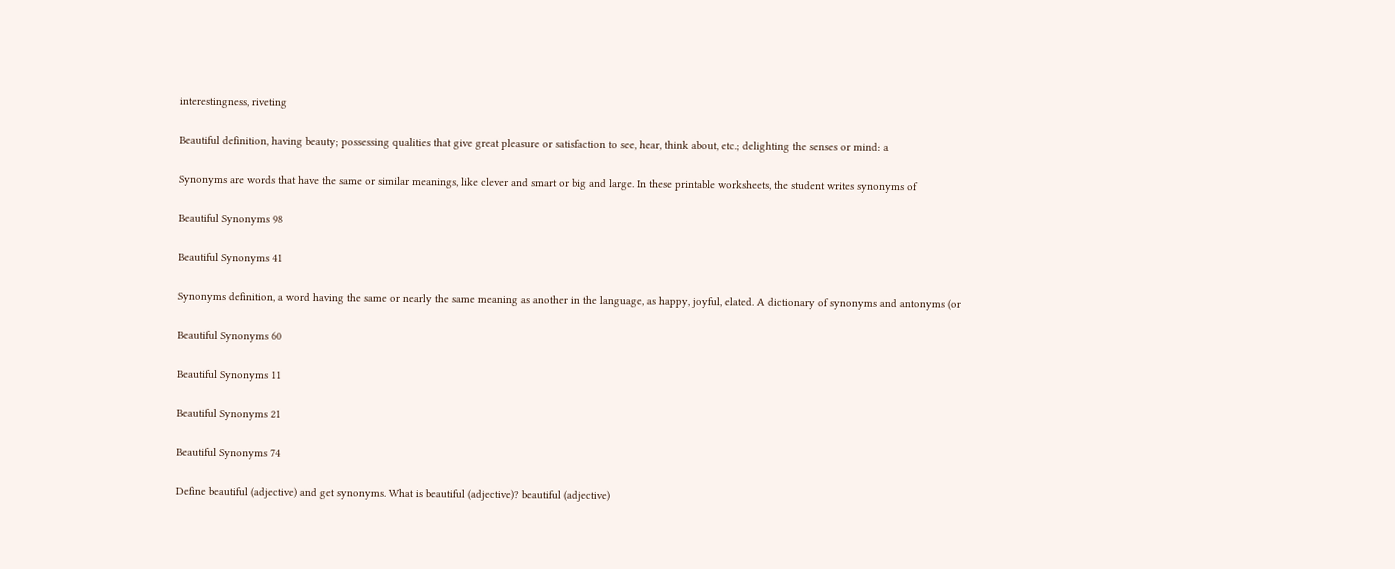interestingness, riveting

Beautiful definition, having beauty; possessing qualities that give great pleasure or satisfaction to see, hear, think about, etc.; delighting the senses or mind: a

Synonyms are words that have the same or similar meanings, like clever and smart or big and large. In these printable worksheets, the student writes synonyms of

Beautiful Synonyms 98

Beautiful Synonyms 41

Synonyms definition, a word having the same or nearly the same meaning as another in the language, as happy, joyful, elated. A dictionary of synonyms and antonyms (or

Beautiful Synonyms 60

Beautiful Synonyms 11

Beautiful Synonyms 21

Beautiful Synonyms 74

Define beautiful (adjective) and get synonyms. What is beautiful (adjective)? beautiful (adjective)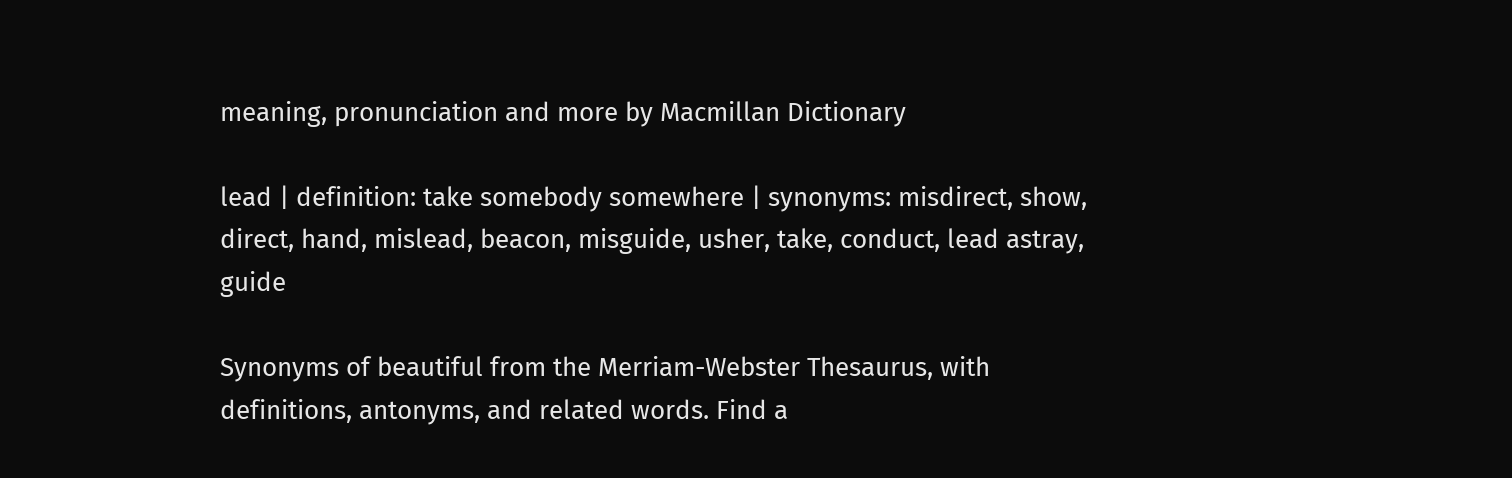meaning, pronunciation and more by Macmillan Dictionary

lead | definition: take somebody somewhere | synonyms: misdirect, show, direct, hand, mislead, beacon, misguide, usher, take, conduct, lead astray, guide

Synonyms of beautiful from the Merriam-Webster Thesaurus, with definitions, antonyms, and related words. Find a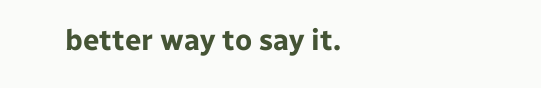better way to say it.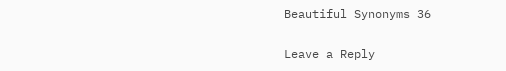Beautiful Synonyms 36

Leave a Reply